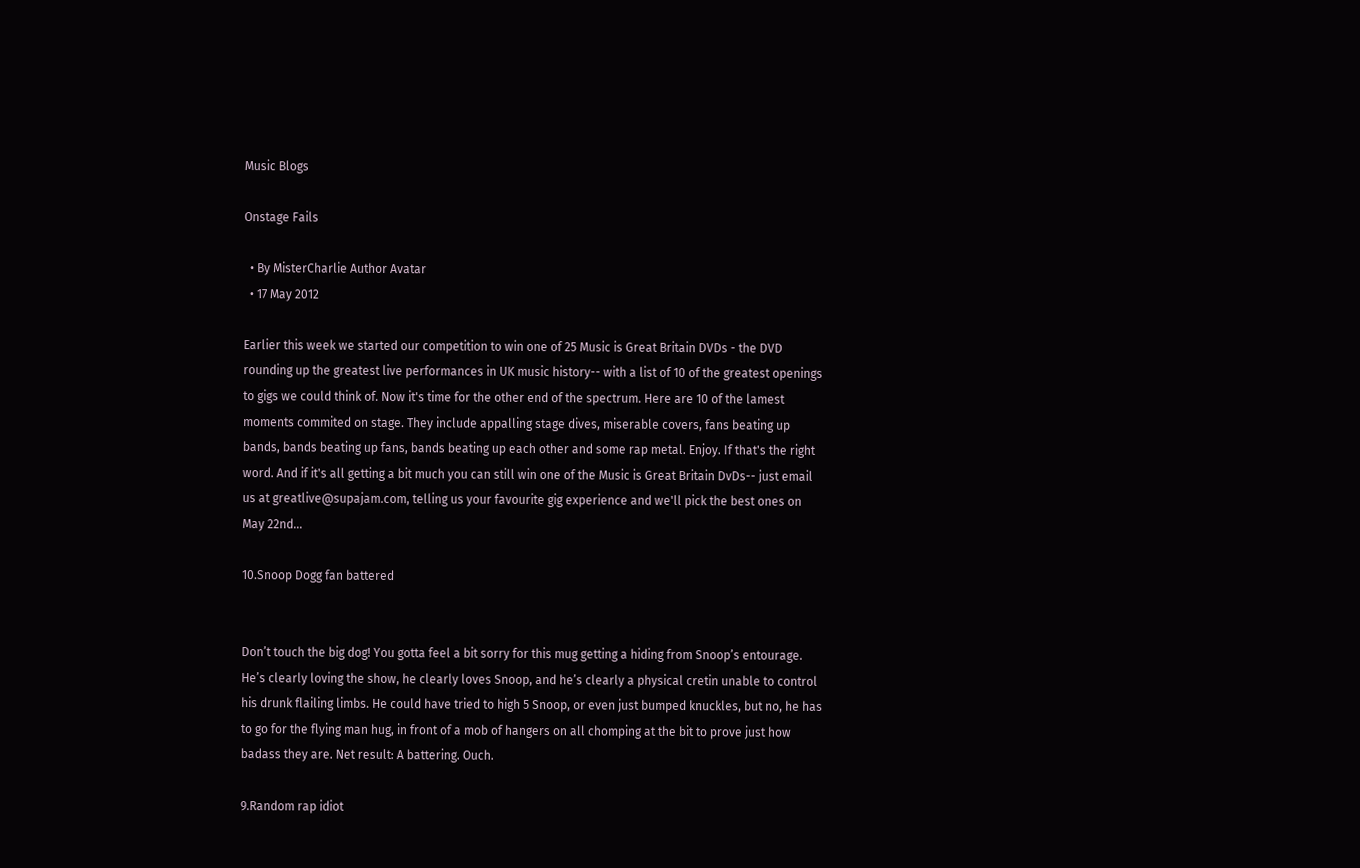Music Blogs

Onstage Fails

  • By MisterCharlie Author Avatar
  • 17 May 2012

Earlier this week we started our competition to win one of 25 Music is Great Britain DVDs - the DVD rounding up the greatest live performances in UK music history-- with a list of 10 of the greatest openings to gigs we could think of. Now it's time for the other end of the spectrum. Here are 10 of the lamest moments commited on stage. They include appalling stage dives, miserable covers, fans beating up bands, bands beating up fans, bands beating up each other and some rap metal. Enjoy. If that's the right word. And if it's all getting a bit much you can still win one of the Music is Great Britain DvDs-- just email us at greatlive@supajam.com, telling us your favourite gig experience and we'll pick the best ones on May 22nd...

10.Snoop Dogg fan battered


Don’t touch the big dog! You gotta feel a bit sorry for this mug getting a hiding from Snoop’s entourage. He’s clearly loving the show, he clearly loves Snoop, and he’s clearly a physical cretin unable to control his drunk flailing limbs. He could have tried to high 5 Snoop, or even just bumped knuckles, but no, he has to go for the flying man hug, in front of a mob of hangers on all chomping at the bit to prove just how badass they are. Net result: A battering. Ouch.

9.Random rap idiot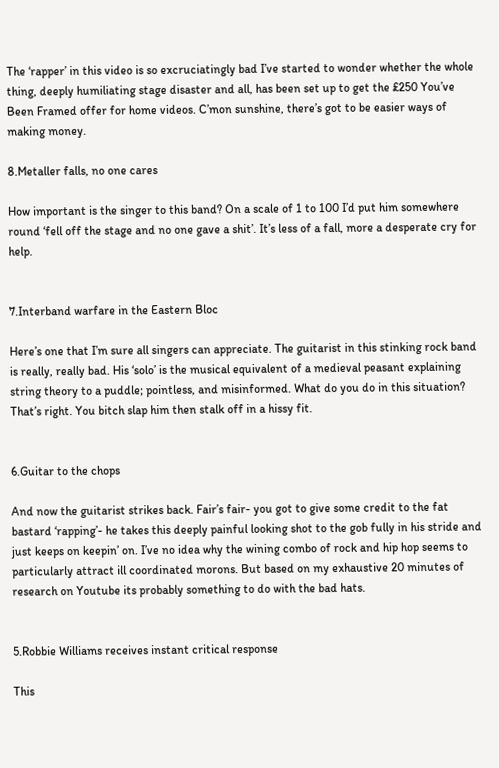The ‘rapper’ in this video is so excruciatingly bad I’ve started to wonder whether the whole thing, deeply humiliating stage disaster and all, has been set up to get the £250 You’ve Been Framed offer for home videos. C’mon sunshine, there’s got to be easier ways of making money.

8.Metaller falls, no one cares

How important is the singer to this band? On a scale of 1 to 100 I’d put him somewhere round ‘fell off the stage and no one gave a shit’. It’s less of a fall, more a desperate cry for help.


7.Interband warfare in the Eastern Bloc

Here’s one that I’m sure all singers can appreciate. The guitarist in this stinking rock band is really, really bad. His ‘solo’ is the musical equivalent of a medieval peasant explaining string theory to a puddle; pointless, and misinformed. What do you do in this situation? That’s right. You bitch slap him then stalk off in a hissy fit.


6.Guitar to the chops

And now the guitarist strikes back. Fair’s fair- you got to give some credit to the fat bastard ‘rapping’- he takes this deeply painful looking shot to the gob fully in his stride and just keeps on keepin’ on. I’ve no idea why the wining combo of rock and hip hop seems to particularly attract ill coordinated morons. But based on my exhaustive 20 minutes of research on Youtube its probably something to do with the bad hats.


5.Robbie Williams receives instant critical response

This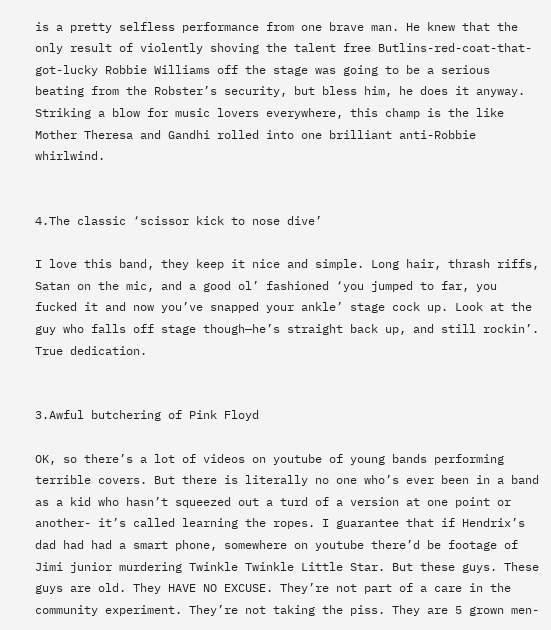is a pretty selfless performance from one brave man. He knew that the only result of violently shoving the talent free Butlins-red-coat-that-got-lucky Robbie Williams off the stage was going to be a serious beating from the Robster’s security, but bless him, he does it anyway. Striking a blow for music lovers everywhere, this champ is the like Mother Theresa and Gandhi rolled into one brilliant anti-Robbie whirlwind.


4.The classic ‘scissor kick to nose dive’

I love this band, they keep it nice and simple. Long hair, thrash riffs, Satan on the mic, and a good ol’ fashioned ‘you jumped to far, you fucked it and now you’ve snapped your ankle’ stage cock up. Look at the guy who falls off stage though—he’s straight back up, and still rockin’. True dedication.


3.Awful butchering of Pink Floyd

OK, so there’s a lot of videos on youtube of young bands performing terrible covers. But there is literally no one who’s ever been in a band as a kid who hasn’t squeezed out a turd of a version at one point or another- it’s called learning the ropes. I guarantee that if Hendrix’s dad had had a smart phone, somewhere on youtube there’d be footage of Jimi junior murdering Twinkle Twinkle Little Star. But these guys. These guys are old. They HAVE NO EXCUSE. They’re not part of a care in the community experiment. They’re not taking the piss. They are 5 grown men-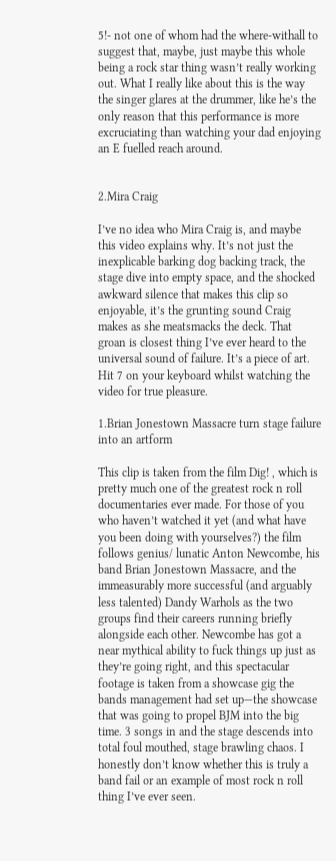5!- not one of whom had the where-withall to suggest that, maybe, just maybe this whole being a rock star thing wasn’t really working out. What I really like about this is the way the singer glares at the drummer, like he’s the only reason that this performance is more excruciating than watching your dad enjoying an E fuelled reach around.


2.Mira Craig

I’ve no idea who Mira Craig is, and maybe this video explains why. It’s not just the inexplicable barking dog backing track, the stage dive into empty space, and the shocked awkward silence that makes this clip so enjoyable, it’s the grunting sound Craig makes as she meatsmacks the deck. That groan is closest thing I’ve ever heard to the universal sound of failure. It’s a piece of art. Hit 7 on your keyboard whilst watching the video for true pleasure.

1.Brian Jonestown Massacre turn stage failure into an artform

This clip is taken from the film Dig! , which is pretty much one of the greatest rock n roll documentaries ever made. For those of you who haven’t watched it yet (and what have you been doing with yourselves?) the film follows genius/ lunatic Anton Newcombe, his band Brian Jonestown Massacre, and the immeasurably more successful (and arguably less talented) Dandy Warhols as the two groups find their careers running briefly alongside each other. Newcombe has got a near mythical ability to fuck things up just as they’re going right, and this spectacular footage is taken from a showcase gig the bands management had set up—the showcase that was going to propel BJM into the big time. 3 songs in and the stage descends into total foul mouthed, stage brawling chaos. I honestly don’t know whether this is truly a band fail or an example of most rock n roll thing I’ve ever seen.